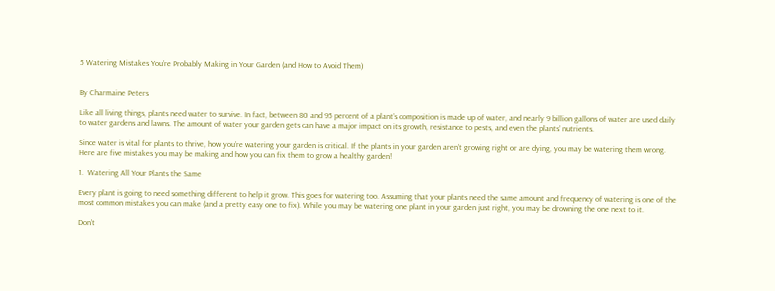5 Watering Mistakes You’re Probably Making in Your Garden (and How to Avoid Them)


By Charmaine Peters

Like all living things, plants need water to survive. In fact, between 80 and 95 percent of a plant’s composition is made up of water, and nearly 9 billion gallons of water are used daily to water gardens and lawns. The amount of water your garden gets can have a major impact on its growth, resistance to pests, and even the plants’ nutrients.

Since water is vital for plants to thrive, how you’re watering your garden is critical. If the plants in your garden aren’t growing right or are dying, you may be watering them wrong. Here are five mistakes you may be making and how you can fix them to grow a healthy garden!

1.  Watering All Your Plants the Same

Every plant is going to need something different to help it grow. This goes for watering too. Assuming that your plants need the same amount and frequency of watering is one of the most common mistakes you can make (and a pretty easy one to fix). While you may be watering one plant in your garden just right, you may be drowning the one next to it.

Don’t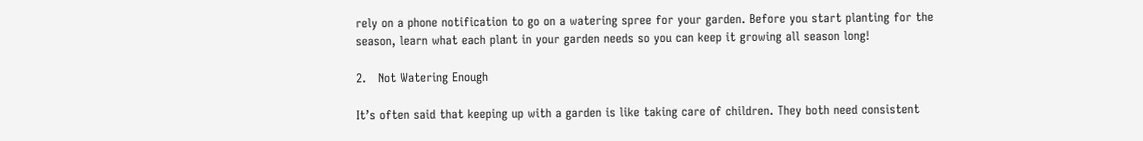rely on a phone notification to go on a watering spree for your garden. Before you start planting for the season, learn what each plant in your garden needs so you can keep it growing all season long!

2.   Not Watering Enough

It’s often said that keeping up with a garden is like taking care of children. They both need consistent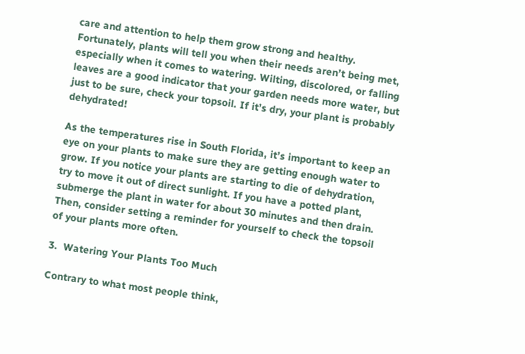care and attention to help them grow strong and healthy. Fortunately, plants will tell you when their needs aren’t being met, especially when it comes to watering. Wilting, discolored, or falling leaves are a good indicator that your garden needs more water, but just to be sure, check your topsoil. If it’s dry, your plant is probably dehydrated!

As the temperatures rise in South Florida, it’s important to keep an eye on your plants to make sure they are getting enough water to grow. If you notice your plants are starting to die of dehydration, try to move it out of direct sunlight. If you have a potted plant, submerge the plant in water for about 30 minutes and then drain. Then, consider setting a reminder for yourself to check the topsoil of your plants more often.

3.  Watering Your Plants Too Much

Contrary to what most people think,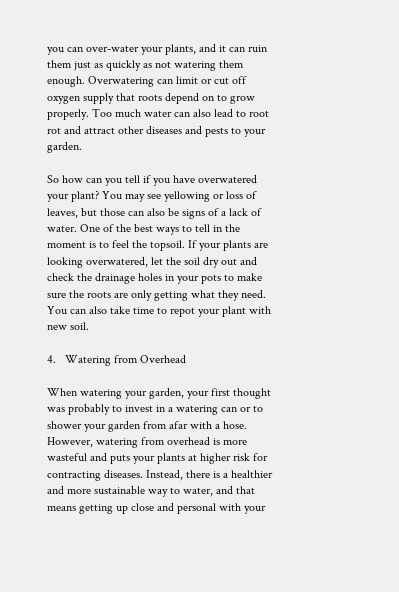you can over-water your plants, and it can ruin them just as quickly as not watering them enough. Overwatering can limit or cut off oxygen supply that roots depend on to grow properly. Too much water can also lead to root rot and attract other diseases and pests to your garden.

So how can you tell if you have overwatered your plant? You may see yellowing or loss of leaves, but those can also be signs of a lack of water. One of the best ways to tell in the moment is to feel the topsoil. If your plants are looking overwatered, let the soil dry out and check the drainage holes in your pots to make sure the roots are only getting what they need. You can also take time to repot your plant with new soil.

4.   Watering from Overhead

When watering your garden, your first thought was probably to invest in a watering can or to shower your garden from afar with a hose. However, watering from overhead is more wasteful and puts your plants at higher risk for contracting diseases. Instead, there is a healthier and more sustainable way to water, and that means getting up close and personal with your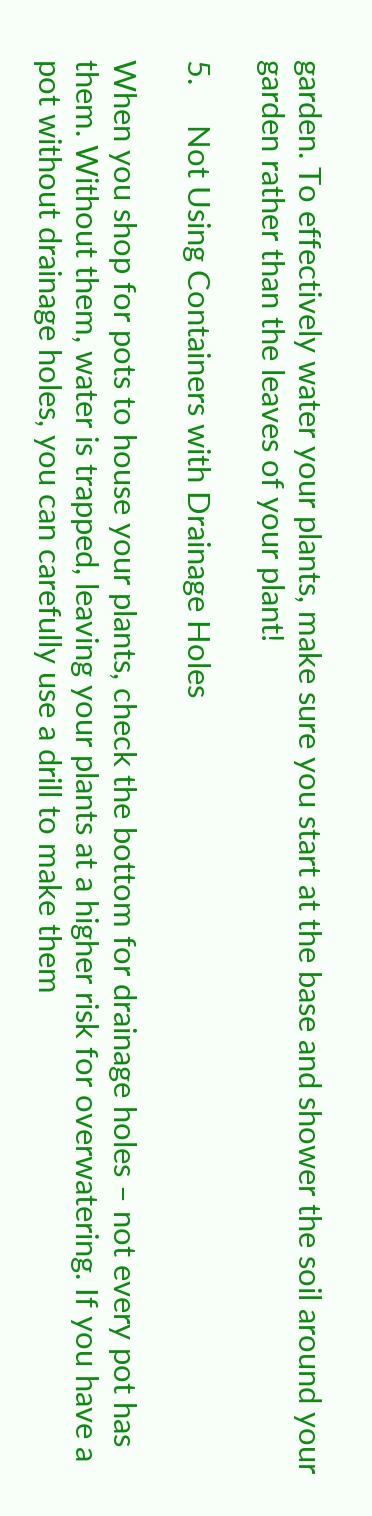garden. To effectively water your plants, make sure you start at the base and shower the soil around your garden rather than the leaves of your plant!

5.     Not Using Containers with Drainage Holes

When you shop for pots to house your plants, check the bottom for drainage holes – not every pot has them. Without them, water is trapped, leaving your plants at a higher risk for overwatering. If you have a pot without drainage holes, you can carefully use a drill to make them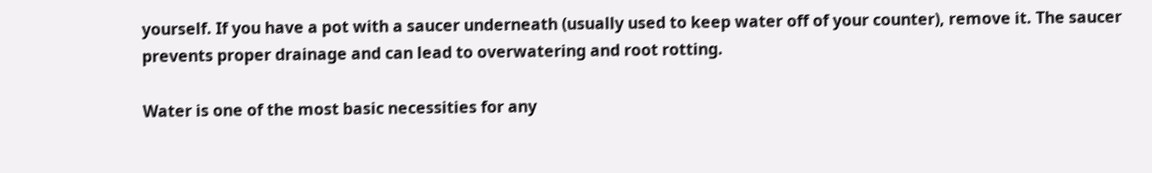yourself. If you have a pot with a saucer underneath (usually used to keep water off of your counter), remove it. The saucer prevents proper drainage and can lead to overwatering and root rotting.

Water is one of the most basic necessities for any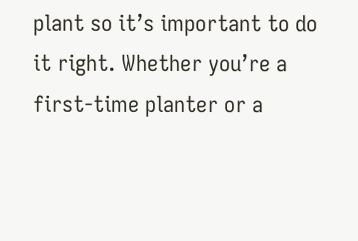plant so it’s important to do it right. Whether you’re a first-time planter or a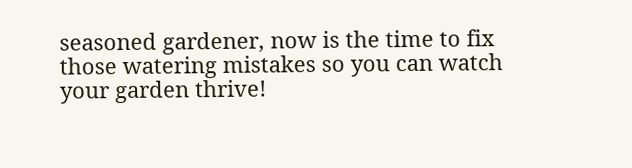seasoned gardener, now is the time to fix those watering mistakes so you can watch your garden thrive!